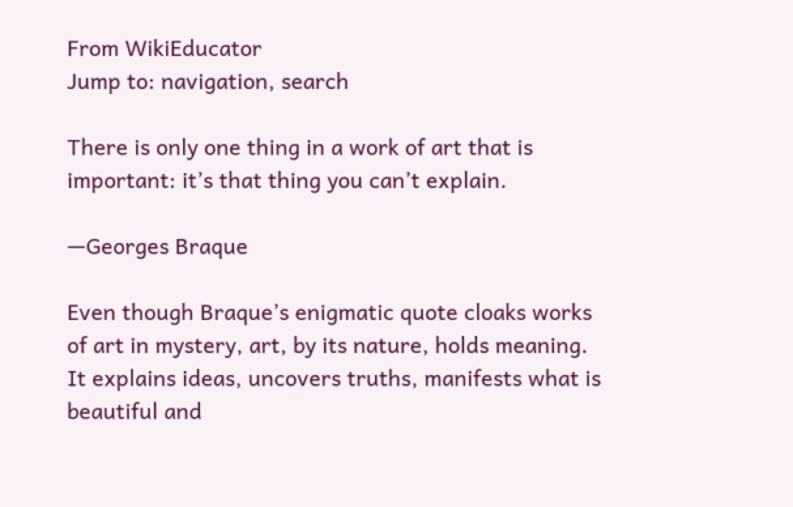From WikiEducator
Jump to: navigation, search

There is only one thing in a work of art that is important: it’s that thing you can’t explain.

—Georges Braque

Even though Braque’s enigmatic quote cloaks works of art in mystery, art, by its nature, holds meaning. It explains ideas, uncovers truths, manifests what is beautiful and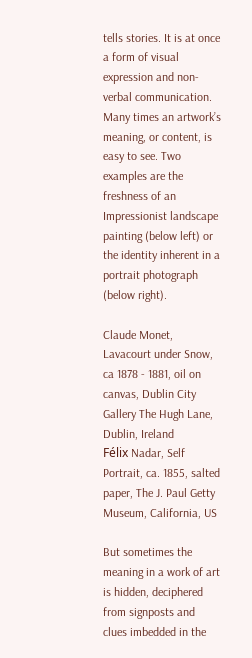tells stories. It is at once a form of visual expression and non-verbal communication. Many times an artwork’s meaning, or content, is easy to see. Two examples are the freshness of an Impressionist landscape painting (below left) or the identity inherent in a portrait photograph (below right).

Claude Monet, Lavacourt under Snow, ca 1878 - 1881, oil on canvas, Dublin City Gallery The Hugh Lane, Dublin, Ireland
Félix Nadar, Self Portrait, ca. 1855, salted paper, The J. Paul Getty Museum, California, US

But sometimes the meaning in a work of art is hidden, deciphered from signposts and clues imbedded in the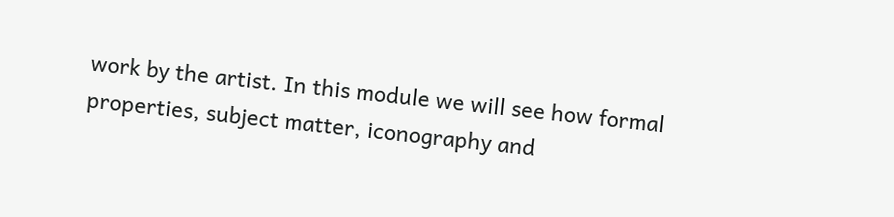work by the artist. In this module we will see how formal properties, subject matter, iconography and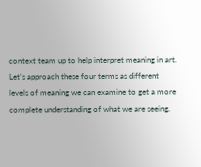context team up to help interpret meaning in art. Let’s approach these four terms as different levels of meaning we can examine to get a more complete understanding of what we are seeing.